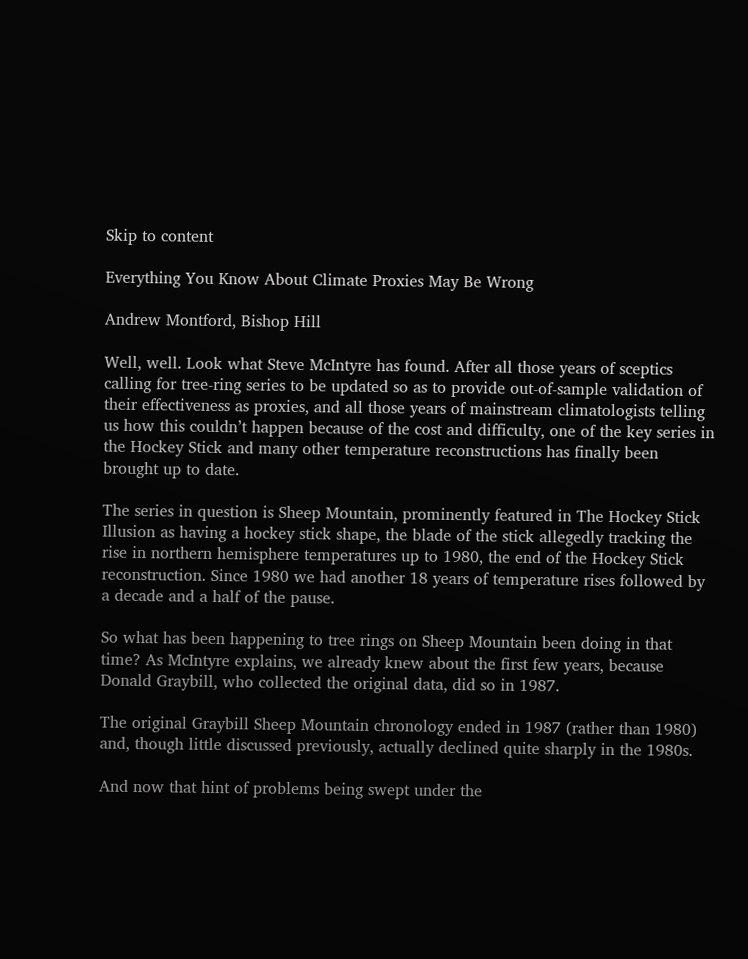Skip to content

Everything You Know About Climate Proxies May Be Wrong

Andrew Montford, Bishop Hill

Well, well. Look what Steve McIntyre has found. After all those years of sceptics calling for tree-ring series to be updated so as to provide out-of-sample validation of their effectiveness as proxies, and all those years of mainstream climatologists telling us how this couldn’t happen because of the cost and difficulty, one of the key series in the Hockey Stick and many other temperature reconstructions has finally been brought up to date.

The series in question is Sheep Mountain, prominently featured in The Hockey Stick Illusion as having a hockey stick shape, the blade of the stick allegedly tracking the rise in northern hemisphere temperatures up to 1980, the end of the Hockey Stick reconstruction. Since 1980 we had another 18 years of temperature rises followed by a decade and a half of the pause.

So what has been happening to tree rings on Sheep Mountain been doing in that time? As McIntyre explains, we already knew about the first few years, because Donald Graybill, who collected the original data, did so in 1987.

The original Graybill Sheep Mountain chronology ended in 1987 (rather than 1980) and, though little discussed previously, actually declined quite sharply in the 1980s.

And now that hint of problems being swept under the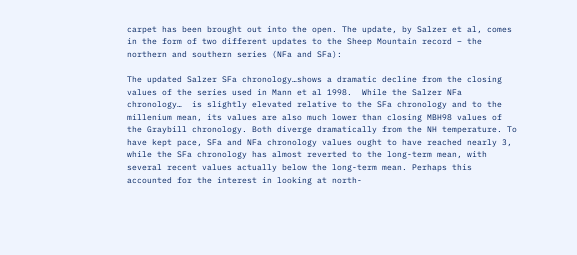carpet has been brought out into the open. The update, by Salzer et al, comes in the form of two different updates to the Sheep Mountain record – the northern and southern series (NFa and SFa):

The updated Salzer SFa chronology…shows a dramatic decline from the closing values of the series used in Mann et al 1998.  While the Salzer NFa chronology…  is slightly elevated relative to the SFa chronology and to the millenium mean, its values are also much lower than closing MBH98 values of the Graybill chronology. Both diverge dramatically from the NH temperature. To have kept pace, SFa and NFa chronology values ought to have reached nearly 3, while the SFa chronology has almost reverted to the long-term mean, with several recent values actually below the long-term mean. Perhaps this accounted for the interest in looking at north-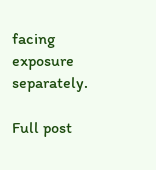facing exposure separately.

Full post